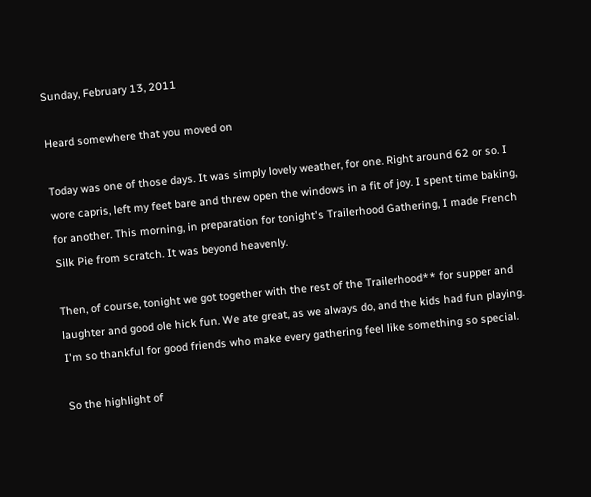Sunday, February 13, 2011

Heard somewhere that you moved on

Today was one of those days. It was simply lovely weather, for one. Right around 62 or so. I wore capris, left my feet bare and threw open the windows in a fit of joy. I spent time baking, for another. This morning, in preparation for tonight's Trailerhood Gathering, I made French Silk Pie from scratch. It was beyond heavenly.

Then, of course, tonight we got together with the rest of the Trailerhood** for supper and laughter and good ole hick fun. We ate great, as we always do, and the kids had fun playing. I'm so thankful for good friends who make every gathering feel like something so special.

So the highlight of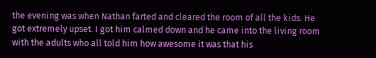the evening was when Nathan farted and cleared the room of all the kids. He got extremely upset. I got him calmed down and he came into the living room with the adults who all told him how awesome it was that his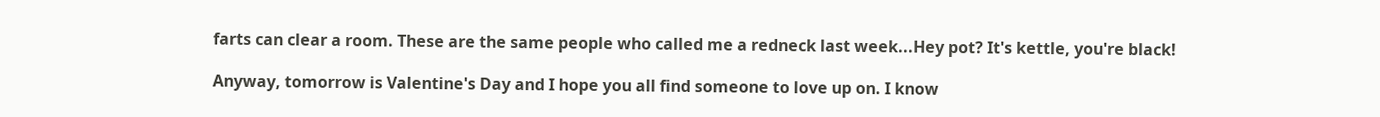farts can clear a room. These are the same people who called me a redneck last week...Hey pot? It's kettle, you're black!

Anyway, tomorrow is Valentine's Day and I hope you all find someone to love up on. I know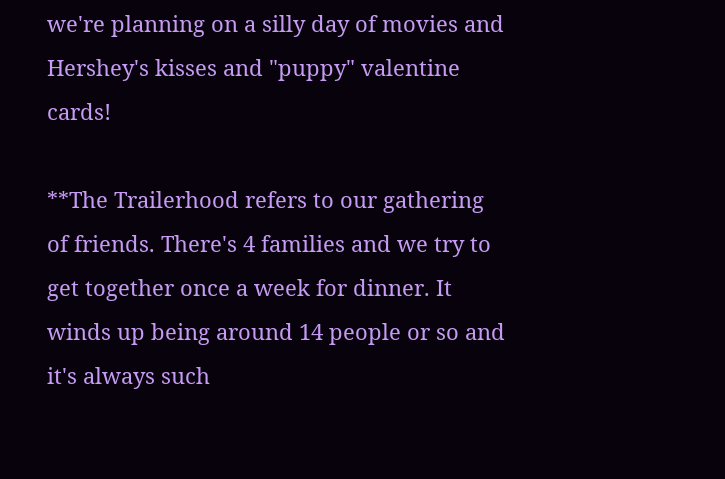we're planning on a silly day of movies and Hershey's kisses and "puppy" valentine cards!

**The Trailerhood refers to our gathering of friends. There's 4 families and we try to get together once a week for dinner. It winds up being around 14 people or so and it's always such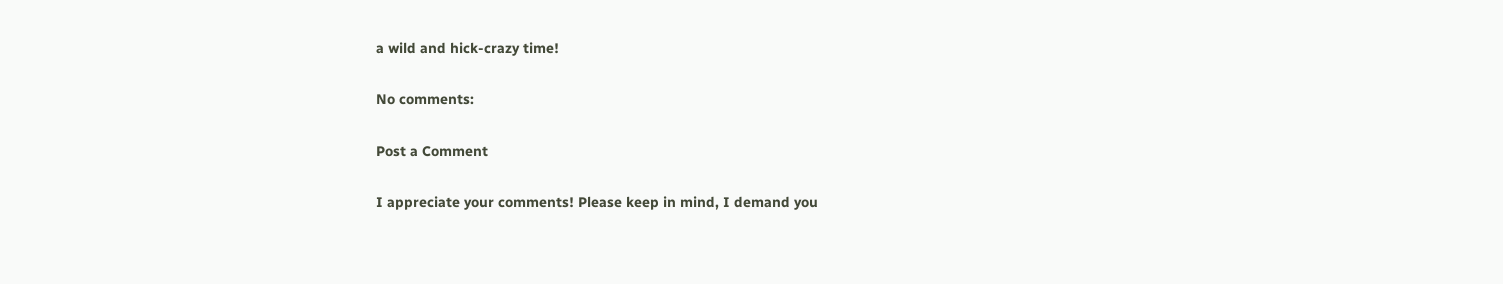a wild and hick-crazy time!

No comments:

Post a Comment

I appreciate your comments! Please keep in mind, I demand you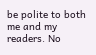be polite to both me and my readers. No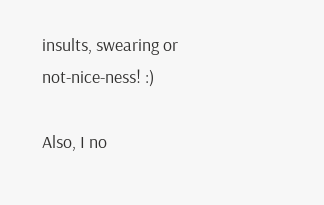insults, swearing or not-nice-ness! :)

Also, I no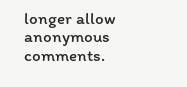longer allow anonymous comments.